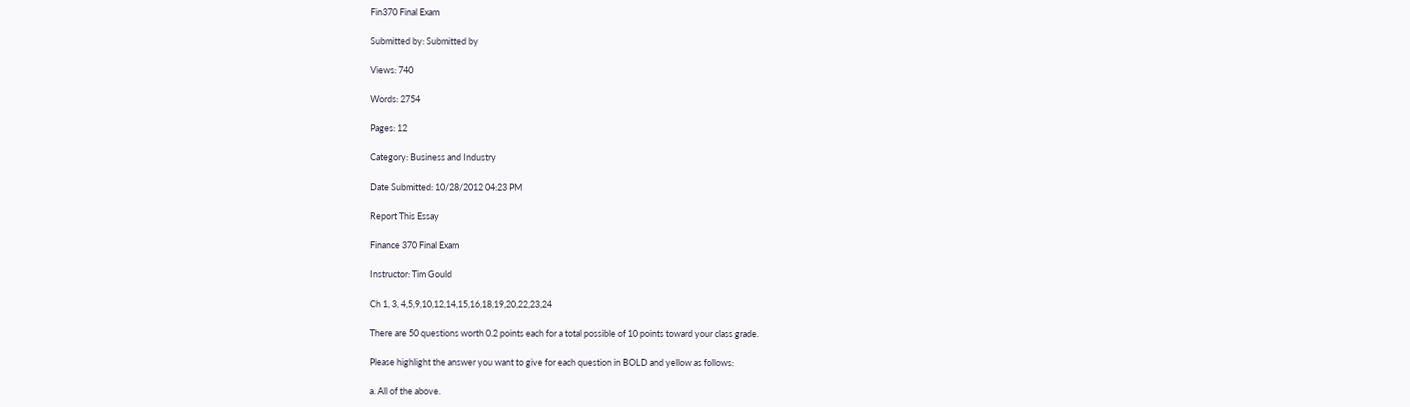Fin370 Final Exam

Submitted by: Submitted by

Views: 740

Words: 2754

Pages: 12

Category: Business and Industry

Date Submitted: 10/28/2012 04:23 PM

Report This Essay

Finance 370 Final Exam

Instructor: Tim Gould

Ch 1, 3, 4,5,9,10,12,14,15,16,18,19,20,22,23,24

There are 50 questions worth 0.2 points each for a total possible of 10 points toward your class grade.

Please highlight the answer you want to give for each question in BOLD and yellow as follows:

a. All of the above.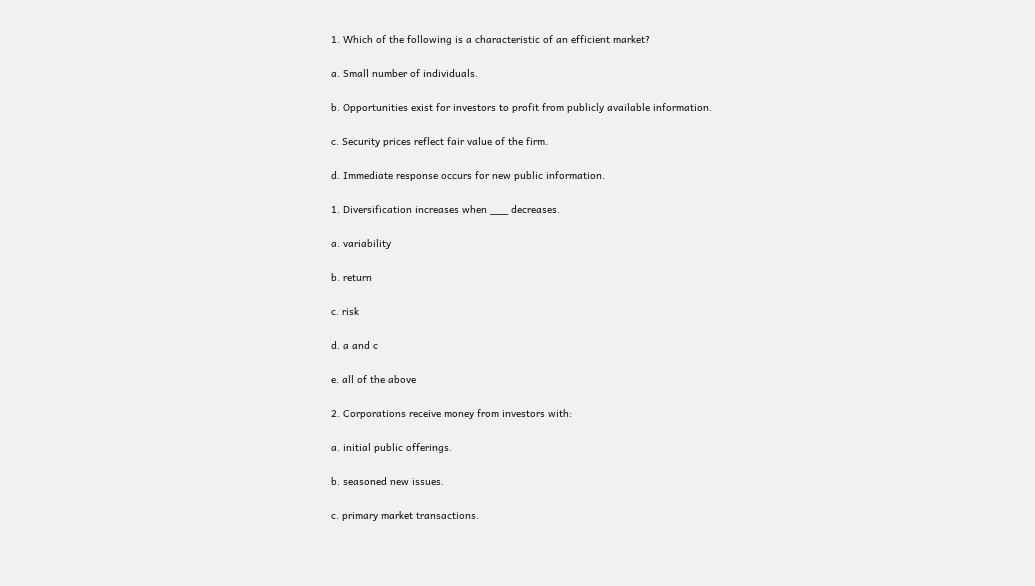1. Which of the following is a characteristic of an efficient market?

a. Small number of individuals.

b. Opportunities exist for investors to profit from publicly available information.

c. Security prices reflect fair value of the firm.

d. Immediate response occurs for new public information.

1. Diversification increases when ___ decreases.

a. variability

b. return

c. risk

d. a and c

e. all of the above

2. Corporations receive money from investors with:

a. initial public offerings.

b. seasoned new issues.

c. primary market transactions.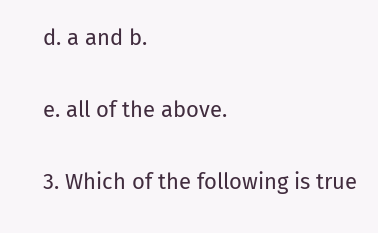d. a and b.

e. all of the above.

3. Which of the following is true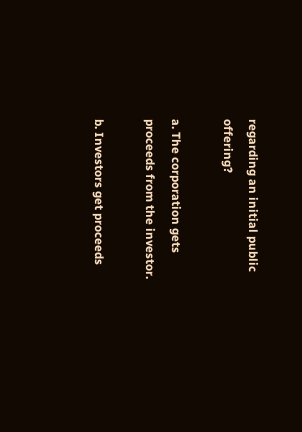regarding an initial public offering?

a. The corporation gets proceeds from the investor.

b. Investors get proceeds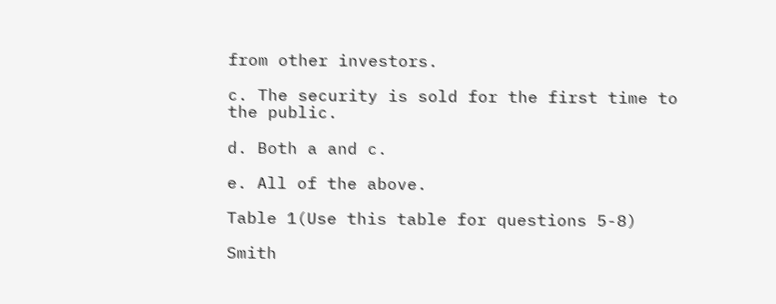from other investors.

c. The security is sold for the first time to the public.

d. Both a and c.

e. All of the above.

Table 1(Use this table for questions 5-8)

Smith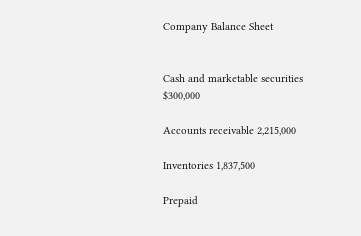Company Balance Sheet


Cash and marketable securities $300,000

Accounts receivable 2,215,000

Inventories 1,837,500

Prepaid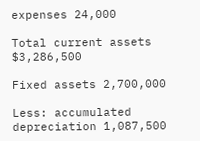expenses 24,000

Total current assets $3,286,500

Fixed assets 2,700,000

Less: accumulated depreciation 1,087,500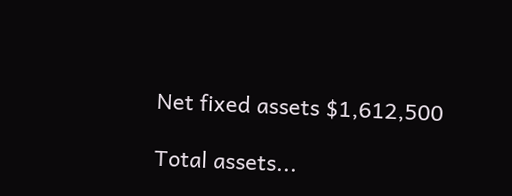Net fixed assets $1,612,500

Total assets...